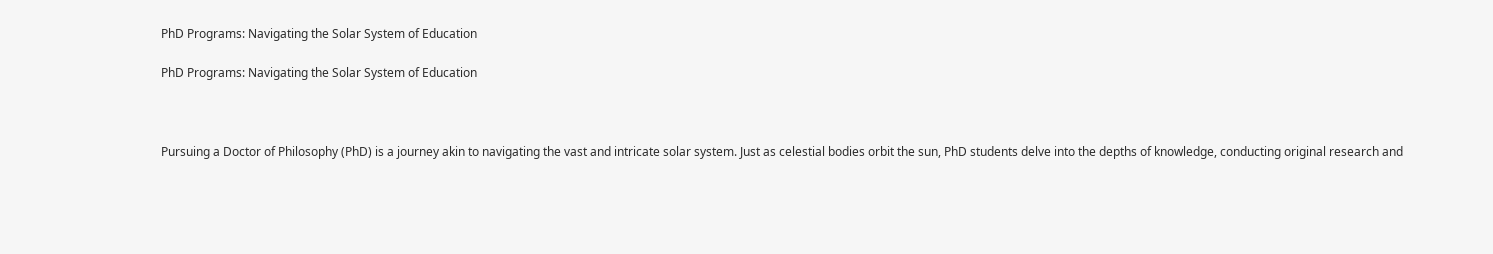PhD Programs: Navigating the Solar System of Education

PhD Programs: Navigating the Solar System of Education



Pursuing a Doctor of Philosophy (PhD) is a journey akin to navigating the vast and intricate solar system. Just as celestial bodies orbit the sun, PhD students delve into the depths of knowledge, conducting original research and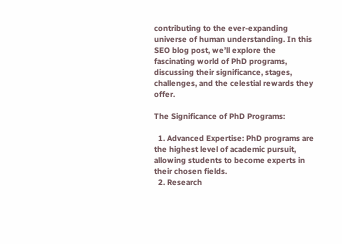contributing to the ever-expanding universe of human understanding. In this SEO blog post, we’ll explore the fascinating world of PhD programs, discussing their significance, stages, challenges, and the celestial rewards they offer.

The Significance of PhD Programs:

  1. Advanced Expertise: PhD programs are the highest level of academic pursuit, allowing students to become experts in their chosen fields.
  2. Research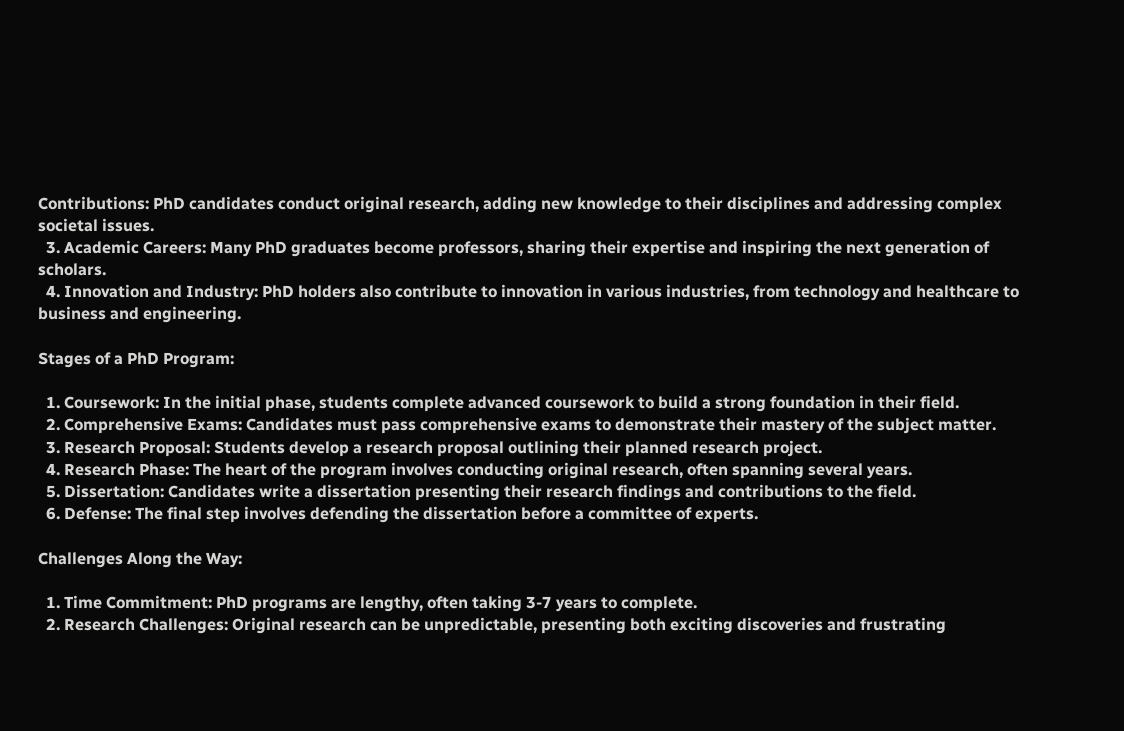Contributions: PhD candidates conduct original research, adding new knowledge to their disciplines and addressing complex societal issues.
  3. Academic Careers: Many PhD graduates become professors, sharing their expertise and inspiring the next generation of scholars.
  4. Innovation and Industry: PhD holders also contribute to innovation in various industries, from technology and healthcare to business and engineering.

Stages of a PhD Program:

  1. Coursework: In the initial phase, students complete advanced coursework to build a strong foundation in their field.
  2. Comprehensive Exams: Candidates must pass comprehensive exams to demonstrate their mastery of the subject matter.
  3. Research Proposal: Students develop a research proposal outlining their planned research project.
  4. Research Phase: The heart of the program involves conducting original research, often spanning several years.
  5. Dissertation: Candidates write a dissertation presenting their research findings and contributions to the field.
  6. Defense: The final step involves defending the dissertation before a committee of experts.

Challenges Along the Way:

  1. Time Commitment: PhD programs are lengthy, often taking 3-7 years to complete.
  2. Research Challenges: Original research can be unpredictable, presenting both exciting discoveries and frustrating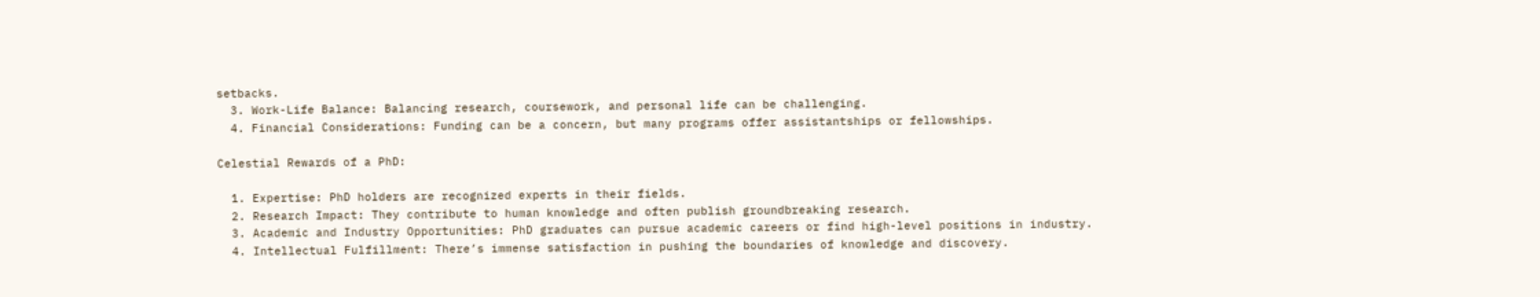setbacks.
  3. Work-Life Balance: Balancing research, coursework, and personal life can be challenging.
  4. Financial Considerations: Funding can be a concern, but many programs offer assistantships or fellowships.

Celestial Rewards of a PhD:

  1. Expertise: PhD holders are recognized experts in their fields.
  2. Research Impact: They contribute to human knowledge and often publish groundbreaking research.
  3. Academic and Industry Opportunities: PhD graduates can pursue academic careers or find high-level positions in industry.
  4. Intellectual Fulfillment: There’s immense satisfaction in pushing the boundaries of knowledge and discovery.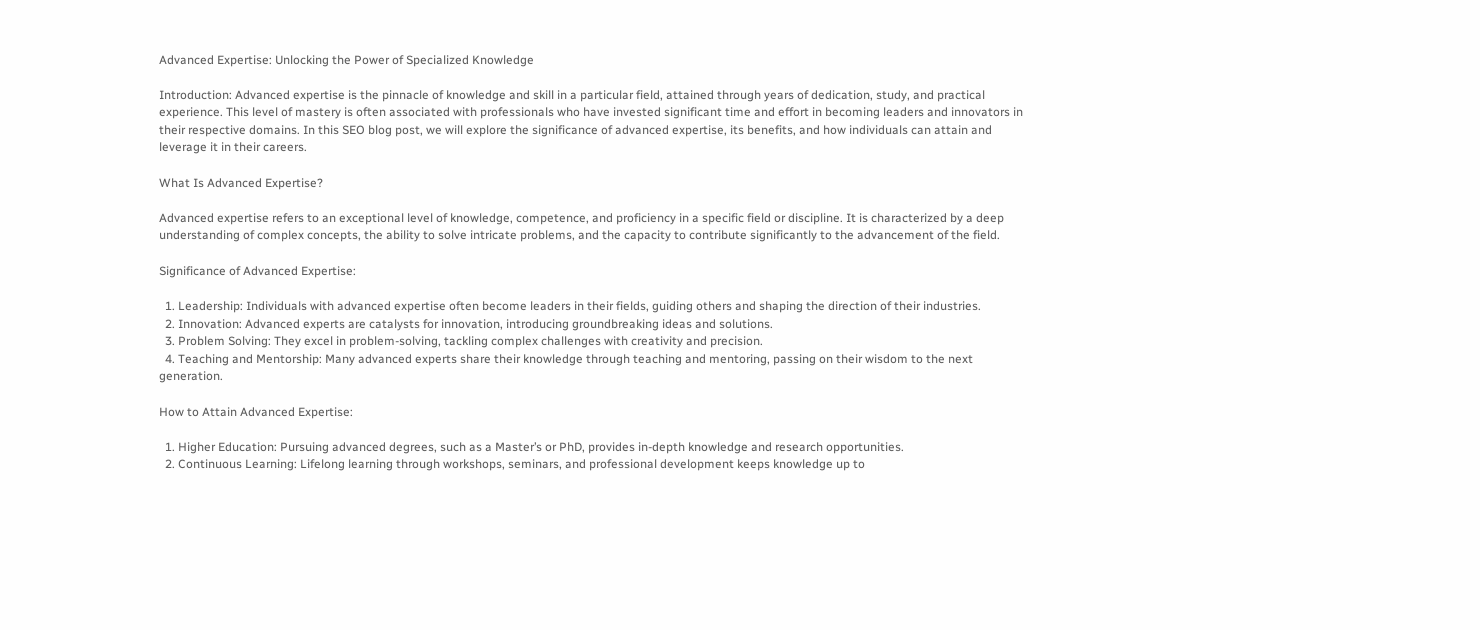Advanced Expertise: Unlocking the Power of Specialized Knowledge

Introduction: Advanced expertise is the pinnacle of knowledge and skill in a particular field, attained through years of dedication, study, and practical experience. This level of mastery is often associated with professionals who have invested significant time and effort in becoming leaders and innovators in their respective domains. In this SEO blog post, we will explore the significance of advanced expertise, its benefits, and how individuals can attain and leverage it in their careers.

What Is Advanced Expertise?

Advanced expertise refers to an exceptional level of knowledge, competence, and proficiency in a specific field or discipline. It is characterized by a deep understanding of complex concepts, the ability to solve intricate problems, and the capacity to contribute significantly to the advancement of the field.

Significance of Advanced Expertise:

  1. Leadership: Individuals with advanced expertise often become leaders in their fields, guiding others and shaping the direction of their industries.
  2. Innovation: Advanced experts are catalysts for innovation, introducing groundbreaking ideas and solutions.
  3. Problem Solving: They excel in problem-solving, tackling complex challenges with creativity and precision.
  4. Teaching and Mentorship: Many advanced experts share their knowledge through teaching and mentoring, passing on their wisdom to the next generation.

How to Attain Advanced Expertise:

  1. Higher Education: Pursuing advanced degrees, such as a Master’s or PhD, provides in-depth knowledge and research opportunities.
  2. Continuous Learning: Lifelong learning through workshops, seminars, and professional development keeps knowledge up to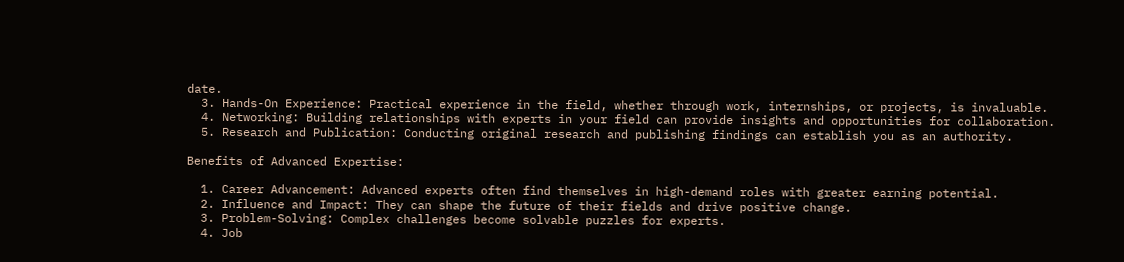date.
  3. Hands-On Experience: Practical experience in the field, whether through work, internships, or projects, is invaluable.
  4. Networking: Building relationships with experts in your field can provide insights and opportunities for collaboration.
  5. Research and Publication: Conducting original research and publishing findings can establish you as an authority.

Benefits of Advanced Expertise:

  1. Career Advancement: Advanced experts often find themselves in high-demand roles with greater earning potential.
  2. Influence and Impact: They can shape the future of their fields and drive positive change.
  3. Problem-Solving: Complex challenges become solvable puzzles for experts.
  4. Job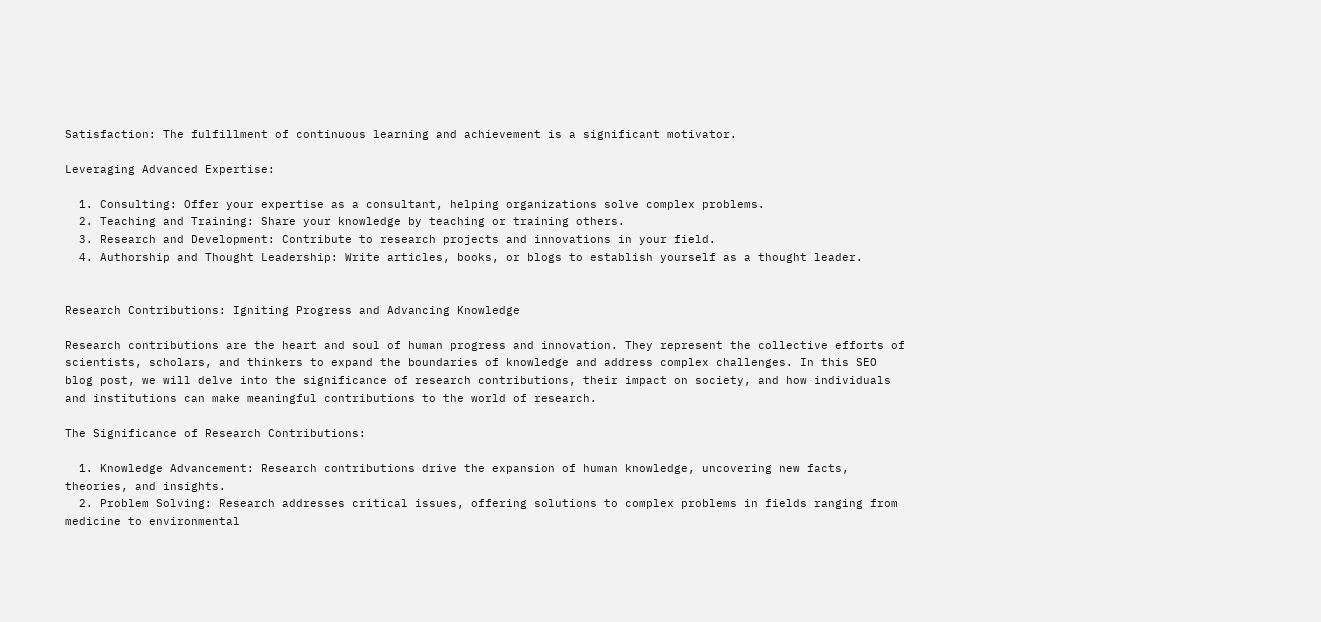Satisfaction: The fulfillment of continuous learning and achievement is a significant motivator.

Leveraging Advanced Expertise:

  1. Consulting: Offer your expertise as a consultant, helping organizations solve complex problems.
  2. Teaching and Training: Share your knowledge by teaching or training others.
  3. Research and Development: Contribute to research projects and innovations in your field.
  4. Authorship and Thought Leadership: Write articles, books, or blogs to establish yourself as a thought leader.


Research Contributions: Igniting Progress and Advancing Knowledge

Research contributions are the heart and soul of human progress and innovation. They represent the collective efforts of scientists, scholars, and thinkers to expand the boundaries of knowledge and address complex challenges. In this SEO blog post, we will delve into the significance of research contributions, their impact on society, and how individuals and institutions can make meaningful contributions to the world of research.

The Significance of Research Contributions:

  1. Knowledge Advancement: Research contributions drive the expansion of human knowledge, uncovering new facts, theories, and insights.
  2. Problem Solving: Research addresses critical issues, offering solutions to complex problems in fields ranging from medicine to environmental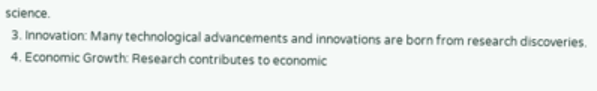science.
  3. Innovation: Many technological advancements and innovations are born from research discoveries.
  4. Economic Growth: Research contributes to economic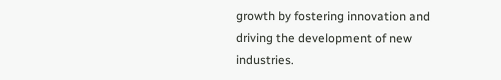growth by fostering innovation and driving the development of new industries.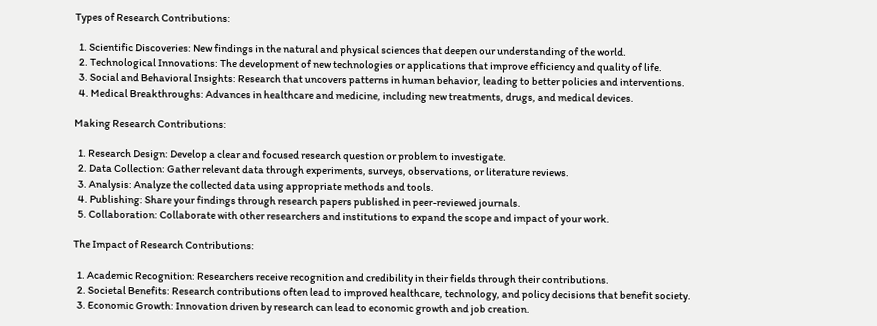Types of Research Contributions:

  1. Scientific Discoveries: New findings in the natural and physical sciences that deepen our understanding of the world.
  2. Technological Innovations: The development of new technologies or applications that improve efficiency and quality of life.
  3. Social and Behavioral Insights: Research that uncovers patterns in human behavior, leading to better policies and interventions.
  4. Medical Breakthroughs: Advances in healthcare and medicine, including new treatments, drugs, and medical devices.

Making Research Contributions:

  1. Research Design: Develop a clear and focused research question or problem to investigate.
  2. Data Collection: Gather relevant data through experiments, surveys, observations, or literature reviews.
  3. Analysis: Analyze the collected data using appropriate methods and tools.
  4. Publishing: Share your findings through research papers published in peer-reviewed journals.
  5. Collaboration: Collaborate with other researchers and institutions to expand the scope and impact of your work.

The Impact of Research Contributions:

  1. Academic Recognition: Researchers receive recognition and credibility in their fields through their contributions.
  2. Societal Benefits: Research contributions often lead to improved healthcare, technology, and policy decisions that benefit society.
  3. Economic Growth: Innovation driven by research can lead to economic growth and job creation.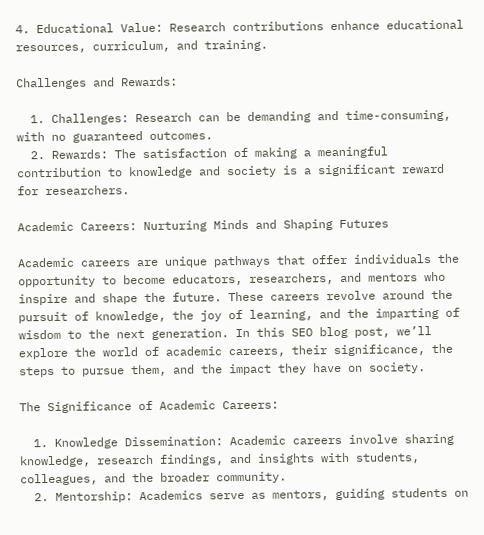4. Educational Value: Research contributions enhance educational resources, curriculum, and training.

Challenges and Rewards:

  1. Challenges: Research can be demanding and time-consuming, with no guaranteed outcomes.
  2. Rewards: The satisfaction of making a meaningful contribution to knowledge and society is a significant reward for researchers.

Academic Careers: Nurturing Minds and Shaping Futures

Academic careers are unique pathways that offer individuals the opportunity to become educators, researchers, and mentors who inspire and shape the future. These careers revolve around the pursuit of knowledge, the joy of learning, and the imparting of wisdom to the next generation. In this SEO blog post, we’ll explore the world of academic careers, their significance, the steps to pursue them, and the impact they have on society.

The Significance of Academic Careers:

  1. Knowledge Dissemination: Academic careers involve sharing knowledge, research findings, and insights with students, colleagues, and the broader community.
  2. Mentorship: Academics serve as mentors, guiding students on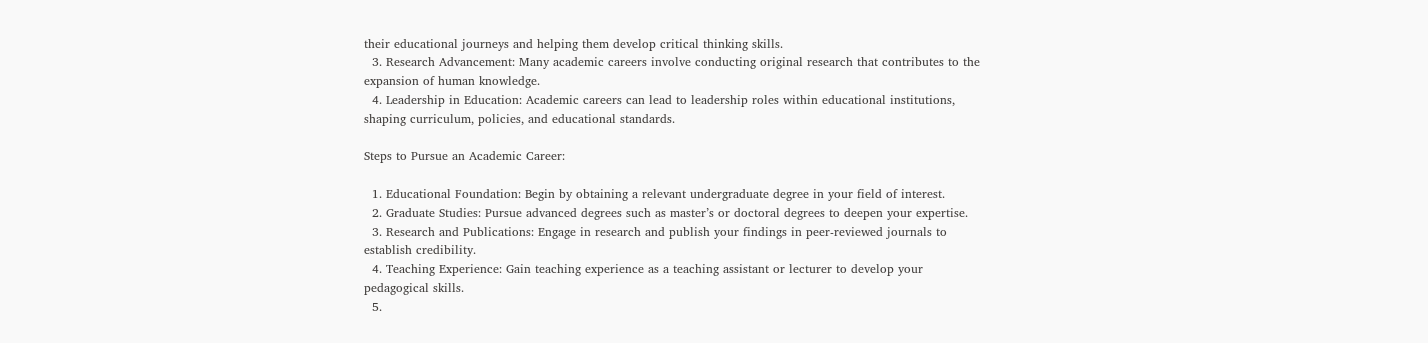their educational journeys and helping them develop critical thinking skills.
  3. Research Advancement: Many academic careers involve conducting original research that contributes to the expansion of human knowledge.
  4. Leadership in Education: Academic careers can lead to leadership roles within educational institutions, shaping curriculum, policies, and educational standards.

Steps to Pursue an Academic Career:

  1. Educational Foundation: Begin by obtaining a relevant undergraduate degree in your field of interest.
  2. Graduate Studies: Pursue advanced degrees such as master’s or doctoral degrees to deepen your expertise.
  3. Research and Publications: Engage in research and publish your findings in peer-reviewed journals to establish credibility.
  4. Teaching Experience: Gain teaching experience as a teaching assistant or lecturer to develop your pedagogical skills.
  5.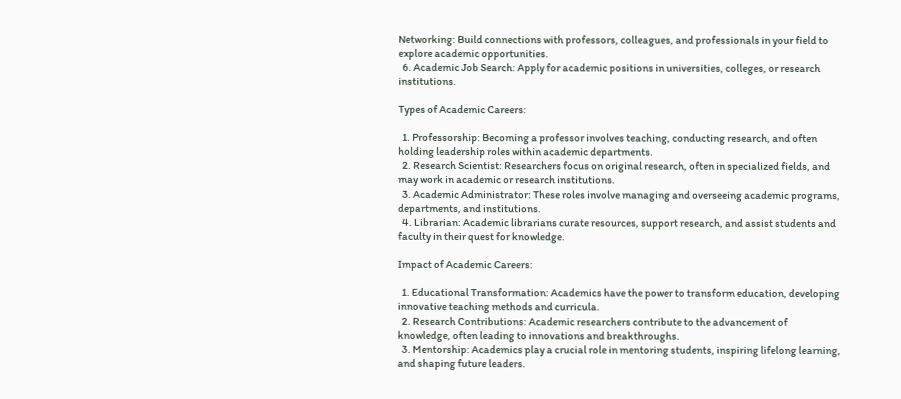Networking: Build connections with professors, colleagues, and professionals in your field to explore academic opportunities.
  6. Academic Job Search: Apply for academic positions in universities, colleges, or research institutions.

Types of Academic Careers:

  1. Professorship: Becoming a professor involves teaching, conducting research, and often holding leadership roles within academic departments.
  2. Research Scientist: Researchers focus on original research, often in specialized fields, and may work in academic or research institutions.
  3. Academic Administrator: These roles involve managing and overseeing academic programs, departments, and institutions.
  4. Librarian: Academic librarians curate resources, support research, and assist students and faculty in their quest for knowledge.

Impact of Academic Careers:

  1. Educational Transformation: Academics have the power to transform education, developing innovative teaching methods and curricula.
  2. Research Contributions: Academic researchers contribute to the advancement of knowledge, often leading to innovations and breakthroughs.
  3. Mentorship: Academics play a crucial role in mentoring students, inspiring lifelong learning, and shaping future leaders.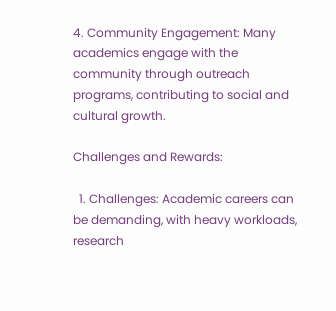4. Community Engagement: Many academics engage with the community through outreach programs, contributing to social and cultural growth.

Challenges and Rewards:

  1. Challenges: Academic careers can be demanding, with heavy workloads, research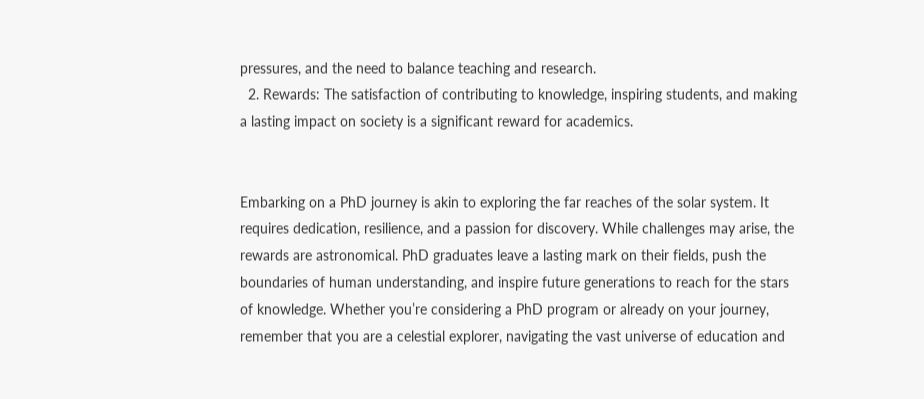pressures, and the need to balance teaching and research.
  2. Rewards: The satisfaction of contributing to knowledge, inspiring students, and making a lasting impact on society is a significant reward for academics.


Embarking on a PhD journey is akin to exploring the far reaches of the solar system. It requires dedication, resilience, and a passion for discovery. While challenges may arise, the rewards are astronomical. PhD graduates leave a lasting mark on their fields, push the boundaries of human understanding, and inspire future generations to reach for the stars of knowledge. Whether you’re considering a PhD program or already on your journey, remember that you are a celestial explorer, navigating the vast universe of education and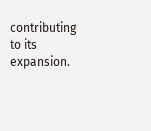contributing to its expansion.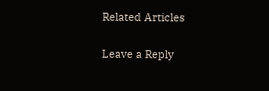Related Articles

Leave a Reply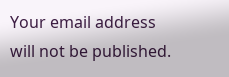Your email address will not be published.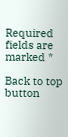Required fields are marked *

Back to top button